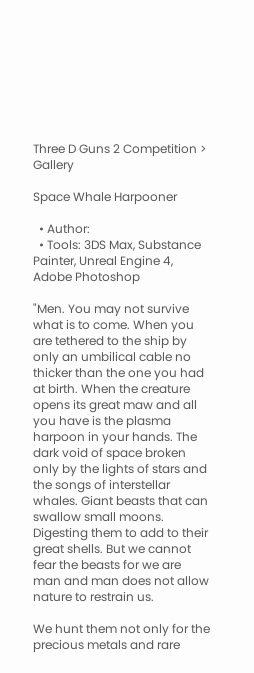Three D Guns 2 Competition > Gallery

Space Whale Harpooner

  • Author:
  • Tools: 3DS Max, Substance Painter, Unreal Engine 4, Adobe Photoshop

"Men. You may not survive what is to come. When you are tethered to the ship by only an umbilical cable no thicker than the one you had at birth. When the creature opens its great maw and all you have is the plasma harpoon in your hands. The dark void of space broken only by the lights of stars and the songs of interstellar whales. Giant beasts that can swallow small moons. Digesting them to add to their great shells. But we cannot fear the beasts for we are man and man does not allow nature to restrain us.

We hunt them not only for the precious metals and rare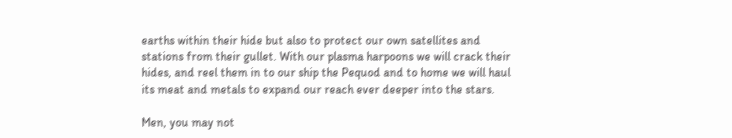earths within their hide but also to protect our own satellites and stations from their gullet. With our plasma harpoons we will crack their hides, and reel them in to our ship the Pequod and to home we will haul its meat and metals to expand our reach ever deeper into the stars.

Men, you may not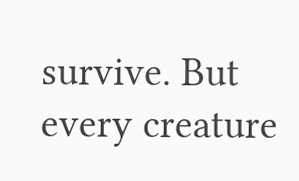survive. But every creature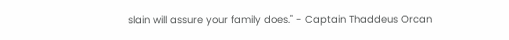slain will assure your family does." - Captain Thaddeus Orcan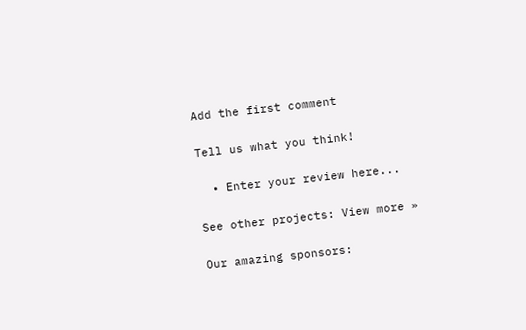Add the first comment

Tell us what you think!

  • Enter your review here...

See other projects: View more »

Our amazing sponsors: